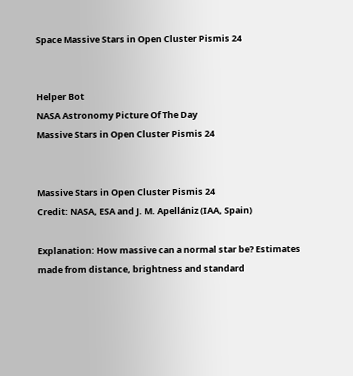Space Massive Stars in Open Cluster Pismis 24


Helper Bot
NASA Astronomy Picture Of The Day
Massive Stars in Open Cluster Pismis 24


Massive Stars in Open Cluster Pismis 24
Credit: NASA, ESA and J. M. Apellániz (IAA, Spain)

Explanation: How massive can a normal star be? Estimates made from distance, brightness and standard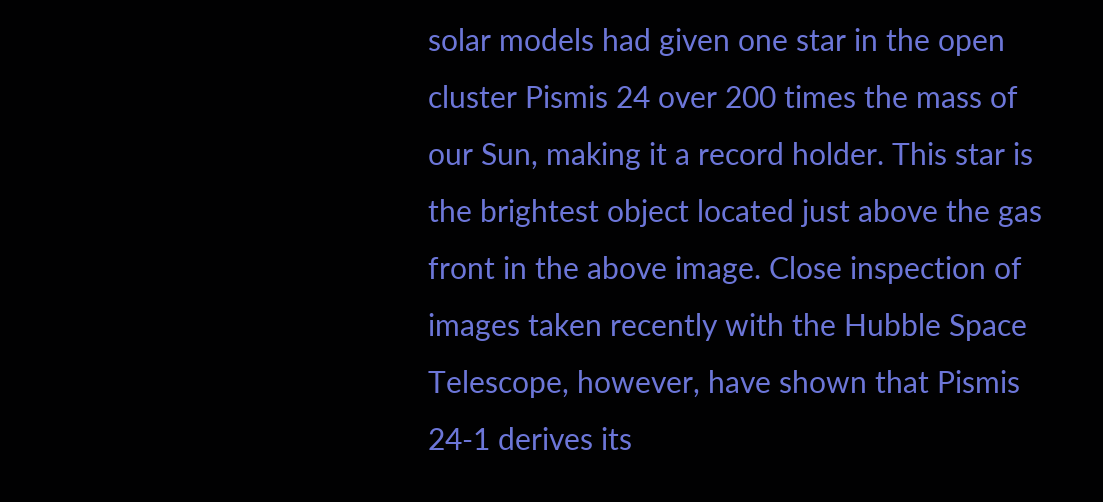solar models had given one star in the open cluster Pismis 24 over 200 times the mass of our Sun, making it a record holder. This star is the brightest object located just above the gas front in the above image. Close inspection of images taken recently with the Hubble Space Telescope, however, have shown that Pismis 24-1 derives its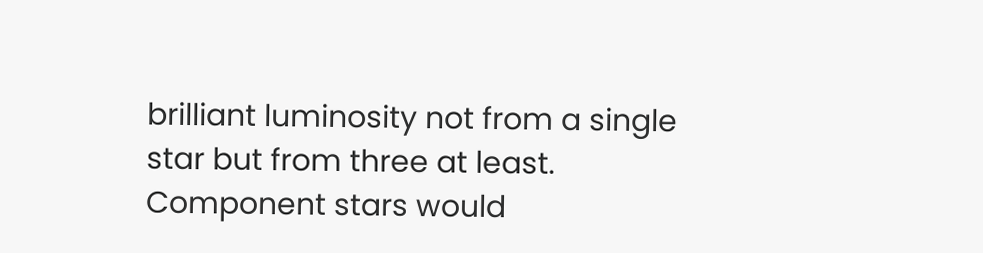brilliant luminosity not from a single star but from three at least. Component stars would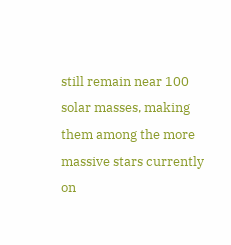still remain near 100 solar masses, making them among the more massive stars currently on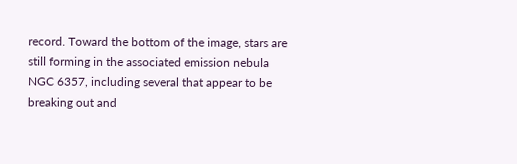record. Toward the bottom of the image, stars are still forming in the associated emission nebula NGC 6357, including several that appear to be breaking out and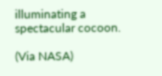illuminating a spectacular cocoon.

(Via NASA)